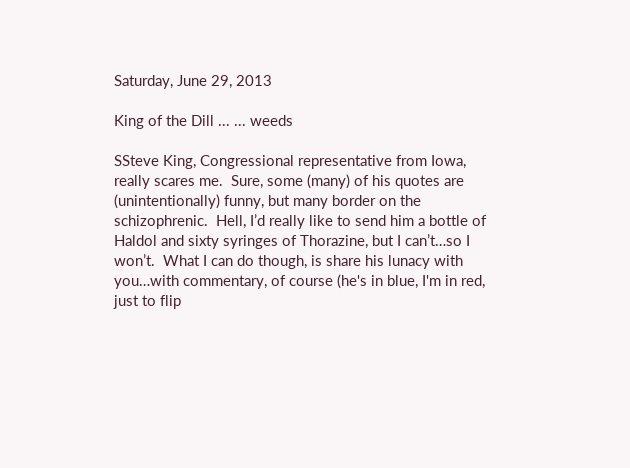Saturday, June 29, 2013

King of the Dill ... ... weeds

SSteve King, Congressional representative from Iowa, really scares me.  Sure, some (many) of his quotes are (unintentionally) funny, but many border on the schizophrenic.  Hell, I’d really like to send him a bottle of Haldol and sixty syringes of Thorazine, but I can’t…so I won’t.  What I can do though, is share his lunacy with you…with commentary, of course (he's in blue, I'm in red, just to flip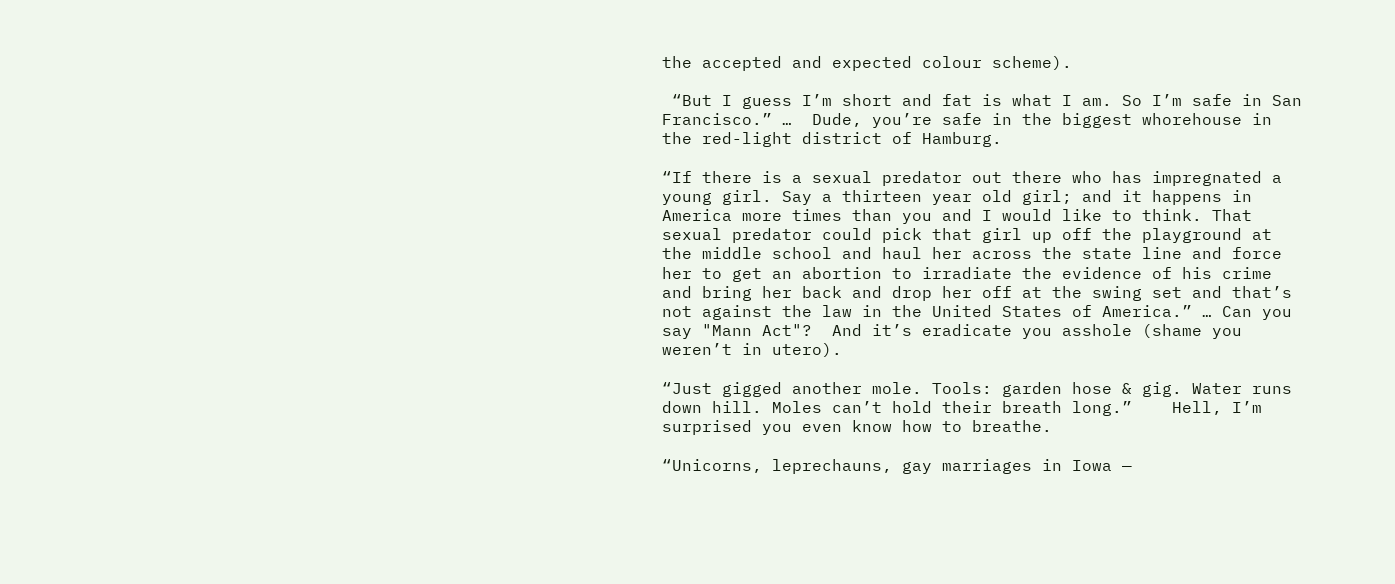the accepted and expected colour scheme).

 “But I guess I’m short and fat is what I am. So I’m safe in San Francisco.” …  Dude, you’re safe in the biggest whorehouse in the red-light district of Hamburg.

“If there is a sexual predator out there who has impregnated a young girl. Say a thirteen year old girl; and it happens in America more times than you and I would like to think. That sexual predator could pick that girl up off the playground at the middle school and haul her across the state line and force her to get an abortion to irradiate the evidence of his crime and bring her back and drop her off at the swing set and that’s not against the law in the United States of America.” … Can you say "Mann Act"?  And it’s eradicate you asshole (shame you weren’t in utero).

“Just gigged another mole. Tools: garden hose & gig. Water runs down hill. Moles can’t hold their breath long.”    Hell, I’m surprised you even know how to breathe.

“Unicorns, leprechauns, gay marriages in Iowa —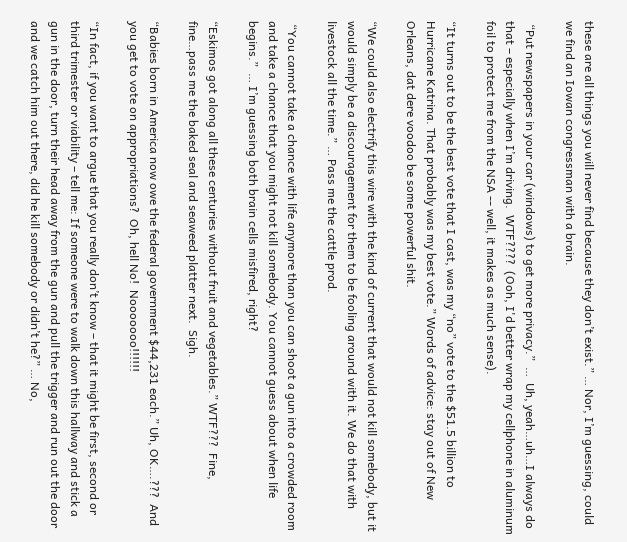these are all things you will never find because they don’t exist.” … Nor, I’m guessing, could we find an Iowan congressman with a brain.

 “Put newspapers in your car (windows) to get more privacy.”  …  Uh, yeah…uh…I always do that – especially when I’m driving.  WTF????  (Ooh, I'd better wrap my cellphone in aluminum foil to protect me from the NSA -- well, it makes as much sense).

“It turns out to be the best vote that I cast, was my “no” vote to the $51.5 billion to Hurricane Katrina. That probably was my best vote.” Words of advice: stay out of New Orleans, dat dere voodoo be some powerful shit.

“We could also electrify this wire with the kind of current that would not kill somebody, but it would simply be a discouragement for them to be fooling around with it. We do that with livestock all the time.” … Pass me the cattle prod.

 “You cannot take a chance with life anymore than you can shoot a gun into a crowded room and take a chance that you might not kill somebody. You cannot guess about when life begins.”  … I’m guessing both brain cells misfired, right?

“Eskimos got along all these centuries without fruit and vegetables.” WTF???  Fine, fine…pass me the baked seal and seaweed platter next.  Sigh.

“Babies born in America now owe the federal government $44,231 each.” Uh, OK….???  And you get to vote on appropriations?  Oh, hell No!  Nooooooo!!!!!!

“In fact, if you want to argue that you really don’t know – that it might be first, second or third trimester or viability – tell me: If someone were to walk down this hallway and stick a gun in the door, turn their head away from the gun and pull the trigger and run out the door and we catch him out there, did he kill somebody or didn’t he?” … No,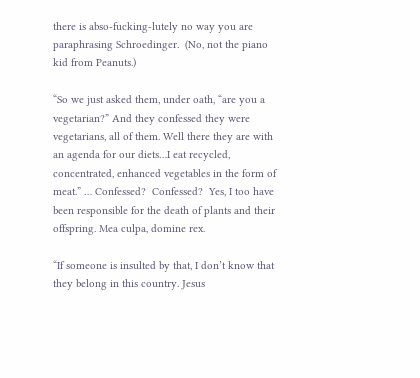there is abso-fucking-lutely no way you are paraphrasing Schroedinger.  (No, not the piano kid from Peanuts.)

“So we just asked them, under oath, “are you a vegetarian?” And they confessed they were vegetarians, all of them. Well there they are with an agenda for our diets…I eat recycled, concentrated, enhanced vegetables in the form of meat.” … Confessed?  Confessed?  Yes, I too have been responsible for the death of plants and their offspring. Mea culpa, domine rex.

“If someone is insulted by that, I don’t know that they belong in this country. Jesus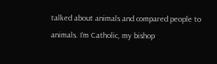talked about animals and compared people to animals. I’m Catholic, my bishop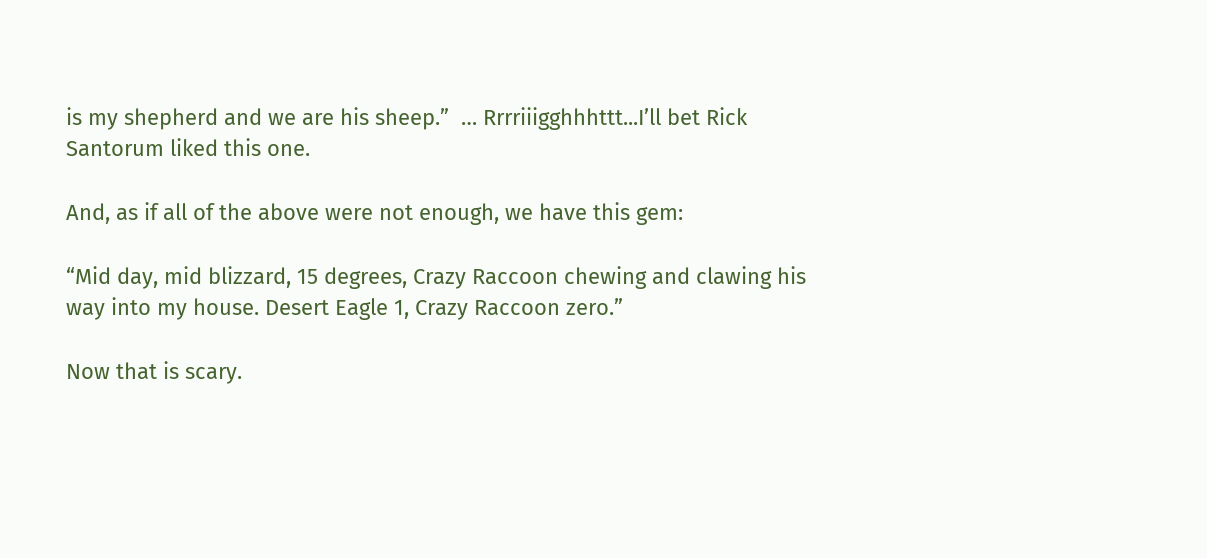is my shepherd and we are his sheep.”  … Rrrriiigghhhttt...I’ll bet Rick Santorum liked this one.

And, as if all of the above were not enough, we have this gem:

“Mid day, mid blizzard, 15 degrees, Crazy Raccoon chewing and clawing his way into my house. Desert Eagle 1, Crazy Raccoon zero.”

Now that is scary.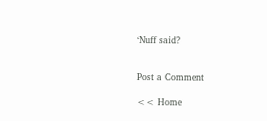‘Nuff said?


Post a Comment

<< Home